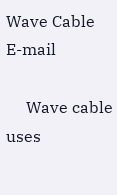Wave Cable E-mail

     Wave cable uses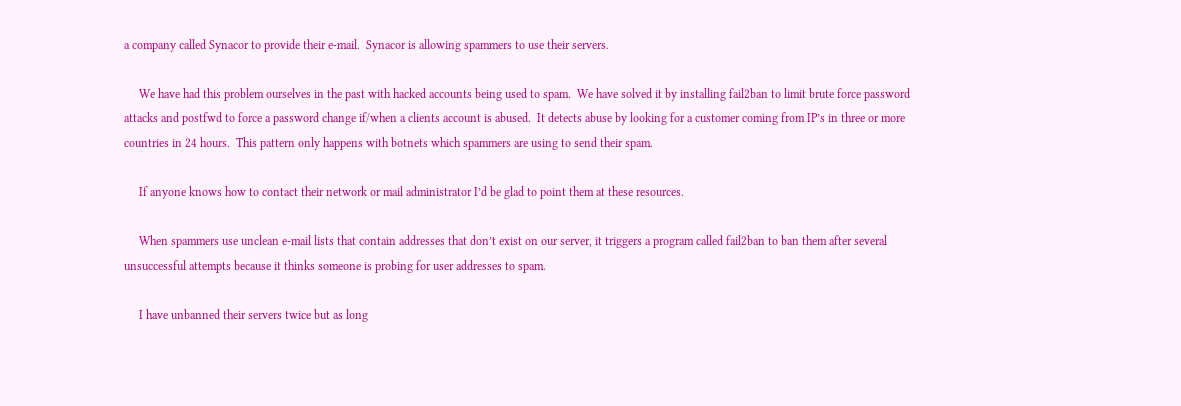a company called Synacor to provide their e-mail.  Synacor is allowing spammers to use their servers.

     We have had this problem ourselves in the past with hacked accounts being used to spam.  We have solved it by installing fail2ban to limit brute force password attacks and postfwd to force a password change if/when a clients account is abused.  It detects abuse by looking for a customer coming from IP’s in three or more countries in 24 hours.  This pattern only happens with botnets which spammers are using to send their spam.

     If anyone knows how to contact their network or mail administrator I’d be glad to point them at these resources.

     When spammers use unclean e-mail lists that contain addresses that don’t exist on our server, it triggers a program called fail2ban to ban them after several unsuccessful attempts because it thinks someone is probing for user addresses to spam.

     I have unbanned their servers twice but as long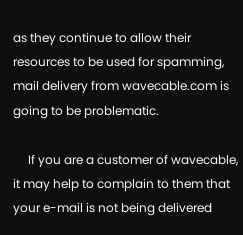as they continue to allow their resources to be used for spamming, mail delivery from wavecable.com is going to be problematic.

     If you are a customer of wavecable, it may help to complain to them that your e-mail is not being delivered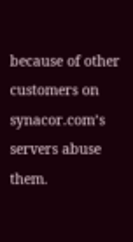because of other customers on synacor.com’s servers abuse them.